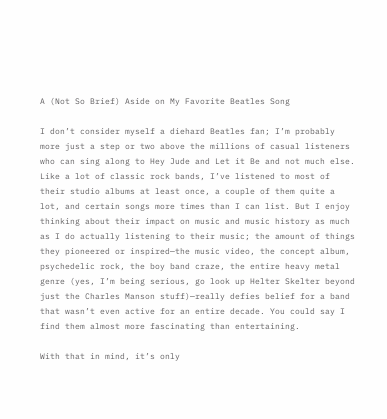A (Not So Brief) Aside on My Favorite Beatles Song

I don’t consider myself a diehard Beatles fan; I’m probably more just a step or two above the millions of casual listeners who can sing along to Hey Jude and Let it Be and not much else. Like a lot of classic rock bands, I’ve listened to most of their studio albums at least once, a couple of them quite a lot, and certain songs more times than I can list. But I enjoy thinking about their impact on music and music history as much as I do actually listening to their music; the amount of things they pioneered or inspired—the music video, the concept album, psychedelic rock, the boy band craze, the entire heavy metal genre (yes, I’m being serious, go look up Helter Skelter beyond just the Charles Manson stuff)—really defies belief for a band that wasn’t even active for an entire decade. You could say I find them almost more fascinating than entertaining.

With that in mind, it’s only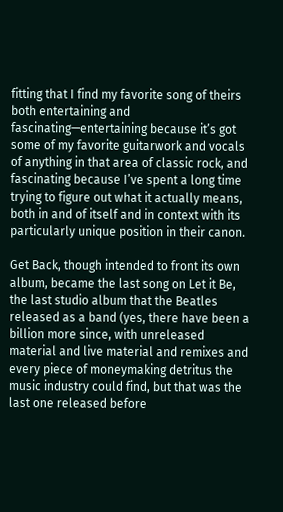fitting that I find my favorite song of theirs both entertaining and fascinating—entertaining because it’s got some of my favorite guitarwork and vocals of anything in that area of classic rock, and fascinating because I’ve spent a long time trying to figure out what it actually means, both in and of itself and in context with its particularly unique position in their canon.

Get Back, though intended to front its own album, became the last song on Let it Be, the last studio album that the Beatles released as a band (yes, there have been a billion more since, with unreleased material and live material and remixes and every piece of moneymaking detritus the music industry could find, but that was the last one released before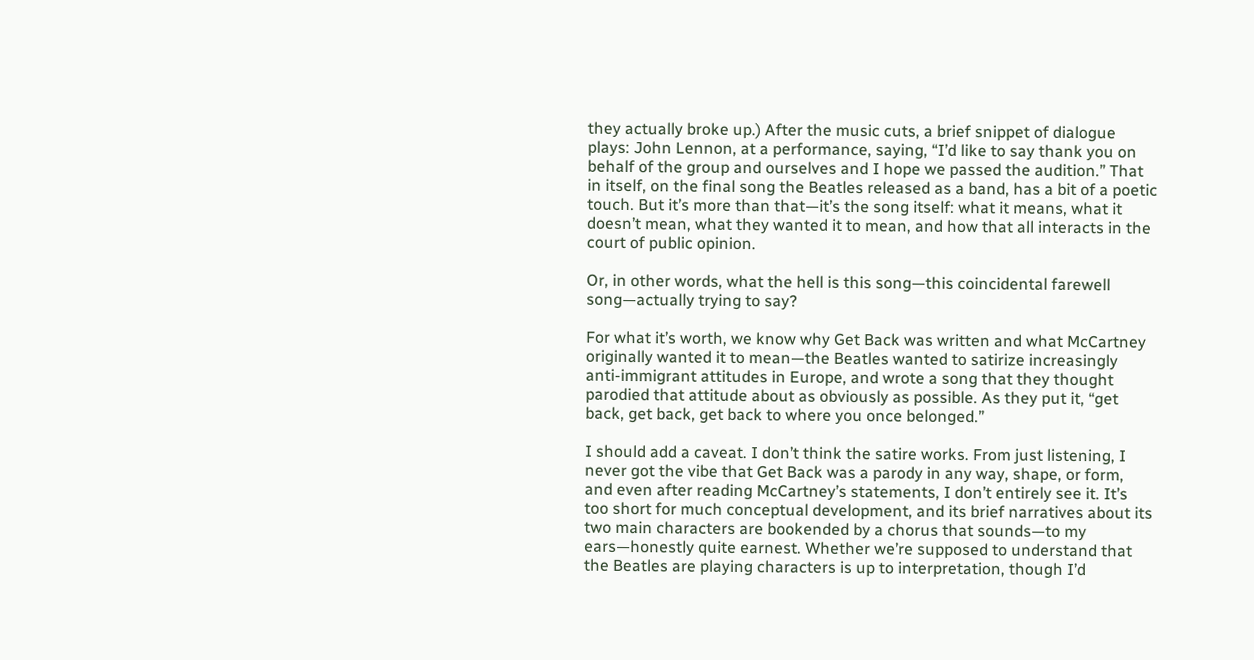they actually broke up.) After the music cuts, a brief snippet of dialogue plays: John Lennon, at a performance, saying, “I’d like to say thank you on behalf of the group and ourselves and I hope we passed the audition.” That in itself, on the final song the Beatles released as a band, has a bit of a poetic touch. But it’s more than that—it’s the song itself: what it means, what it doesn’t mean, what they wanted it to mean, and how that all interacts in the court of public opinion.

Or, in other words, what the hell is this song—this coincidental farewell song—actually trying to say?

For what it’s worth, we know why Get Back was written and what McCartney originally wanted it to mean—the Beatles wanted to satirize increasingly anti-immigrant attitudes in Europe, and wrote a song that they thought parodied that attitude about as obviously as possible. As they put it, “get back, get back, get back to where you once belonged.”

I should add a caveat. I don’t think the satire works. From just listening, I never got the vibe that Get Back was a parody in any way, shape, or form, and even after reading McCartney’s statements, I don’t entirely see it. It’s too short for much conceptual development, and its brief narratives about its two main characters are bookended by a chorus that sounds—to my ears—honestly quite earnest. Whether we’re supposed to understand that the Beatles are playing characters is up to interpretation, though I’d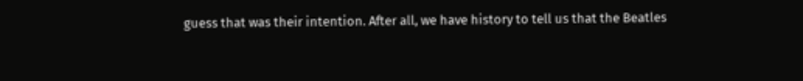guess that was their intention. After all, we have history to tell us that the Beatles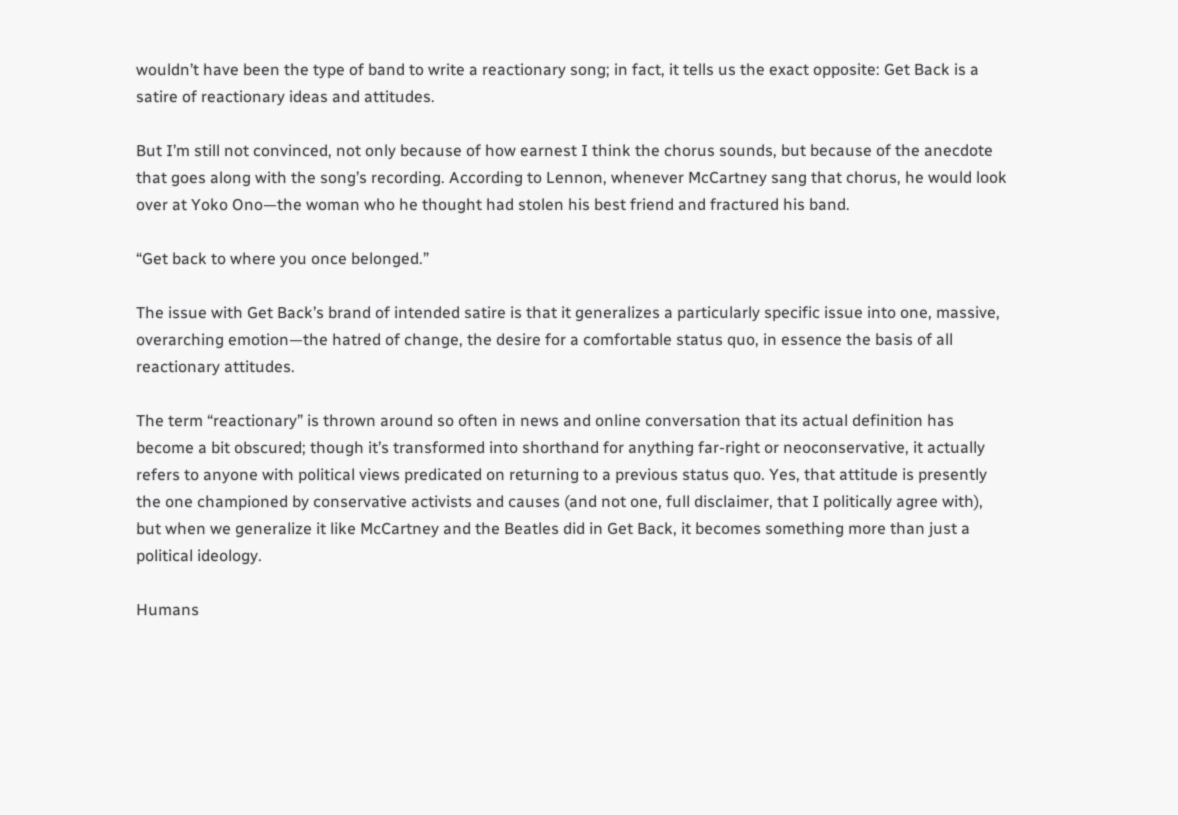wouldn’t have been the type of band to write a reactionary song; in fact, it tells us the exact opposite: Get Back is a satire of reactionary ideas and attitudes.

But I’m still not convinced, not only because of how earnest I think the chorus sounds, but because of the anecdote that goes along with the song’s recording. According to Lennon, whenever McCartney sang that chorus, he would look over at Yoko Ono—the woman who he thought had stolen his best friend and fractured his band.

“Get back to where you once belonged.”

The issue with Get Back’s brand of intended satire is that it generalizes a particularly specific issue into one, massive, overarching emotion—the hatred of change, the desire for a comfortable status quo, in essence the basis of all reactionary attitudes.

The term “reactionary” is thrown around so often in news and online conversation that its actual definition has become a bit obscured; though it’s transformed into shorthand for anything far-right or neoconservative, it actually refers to anyone with political views predicated on returning to a previous status quo. Yes, that attitude is presently the one championed by conservative activists and causes (and not one, full disclaimer, that I politically agree with), but when we generalize it like McCartney and the Beatles did in Get Back, it becomes something more than just a political ideology.

Humans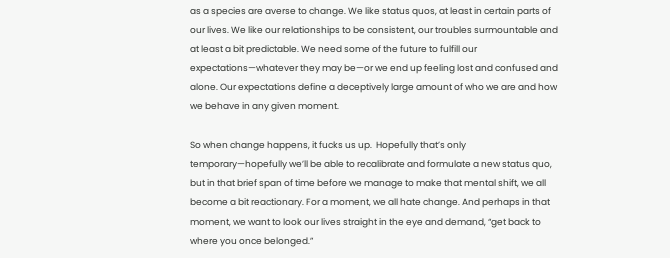as a species are averse to change. We like status quos, at least in certain parts of our lives. We like our relationships to be consistent, our troubles surmountable and at least a bit predictable. We need some of the future to fulfill our expectations—whatever they may be—or we end up feeling lost and confused and alone. Our expectations define a deceptively large amount of who we are and how we behave in any given moment.

So when change happens, it fucks us up.  Hopefully that’s only temporary—hopefully we’ll be able to recalibrate and formulate a new status quo, but in that brief span of time before we manage to make that mental shift, we all become a bit reactionary. For a moment, we all hate change. And perhaps in that moment, we want to look our lives straight in the eye and demand, “get back to where you once belonged.”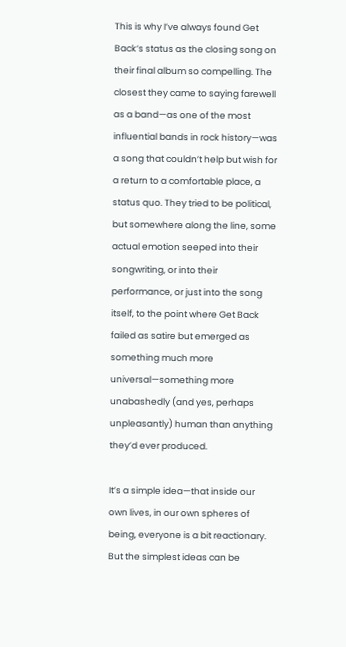This is why I’ve always found Get Back‘s status as the closing song on their final album so compelling. The closest they came to saying farewell as a band—as one of the most influential bands in rock history—was a song that couldn’t help but wish for a return to a comfortable place, a status quo. They tried to be political, but somewhere along the line, some actual emotion seeped into their songwriting, or into their performance, or just into the song itself, to the point where Get Back failed as satire but emerged as something much more universal—something more unabashedly (and yes, perhaps unpleasantly) human than anything they’d ever produced.

It’s a simple idea—that inside our own lives, in our own spheres of being, everyone is a bit reactionary. But the simplest ideas can be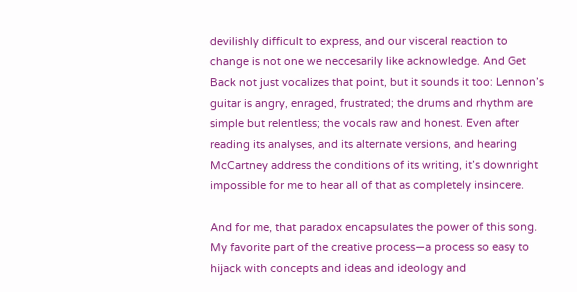devilishly difficult to express, and our visceral reaction to change is not one we neccesarily like acknowledge. And Get Back not just vocalizes that point, but it sounds it too: Lennon’s guitar is angry, enraged, frustrated; the drums and rhythm are simple but relentless; the vocals raw and honest. Even after reading its analyses, and its alternate versions, and hearing McCartney address the conditions of its writing, it’s downright impossible for me to hear all of that as completely insincere.

And for me, that paradox encapsulates the power of this song. My favorite part of the creative process—a process so easy to hijack with concepts and ideas and ideology and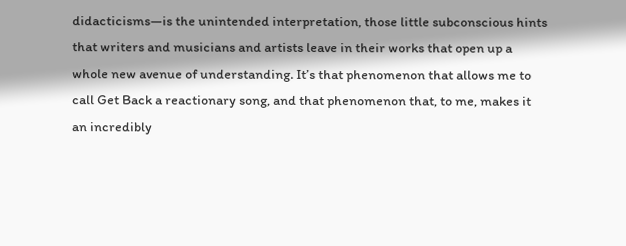didacticisms—is the unintended interpretation, those little subconscious hints that writers and musicians and artists leave in their works that open up a whole new avenue of understanding. It’s that phenomenon that allows me to call Get Back a reactionary song, and that phenomenon that, to me, makes it an incredibly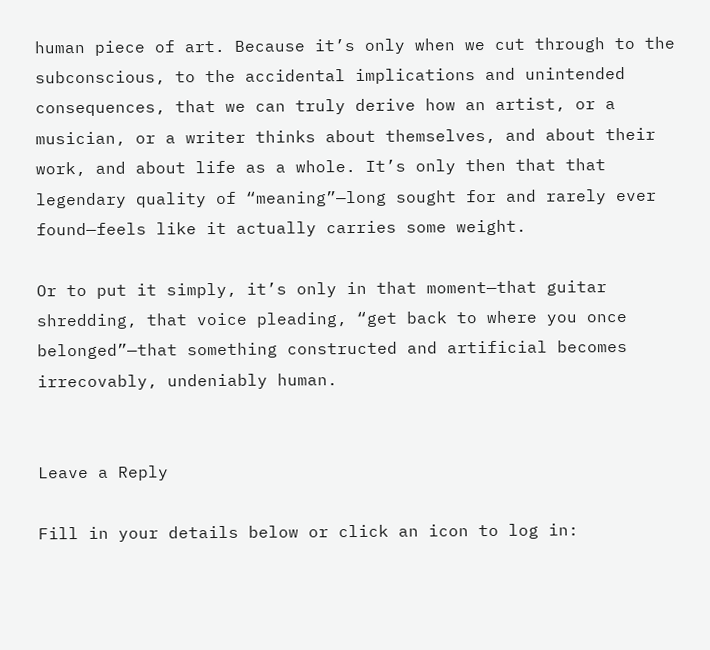human piece of art. Because it’s only when we cut through to the subconscious, to the accidental implications and unintended consequences, that we can truly derive how an artist, or a musician, or a writer thinks about themselves, and about their work, and about life as a whole. It’s only then that that legendary quality of “meaning”—long sought for and rarely ever found—feels like it actually carries some weight.

Or to put it simply, it’s only in that moment—that guitar shredding, that voice pleading, “get back to where you once belonged”—that something constructed and artificial becomes irrecovably, undeniably human.


Leave a Reply

Fill in your details below or click an icon to log in: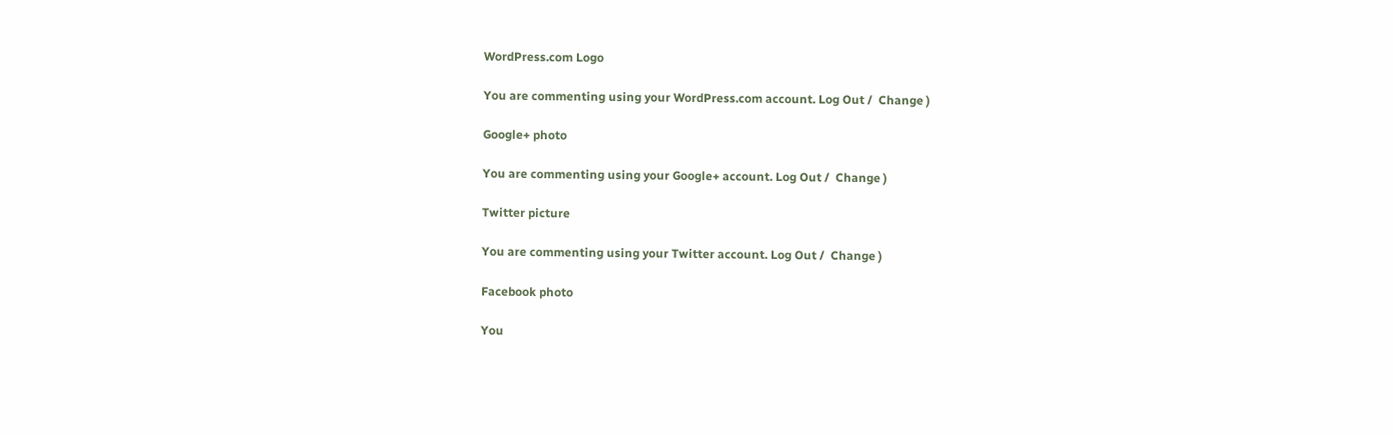WordPress.com Logo

You are commenting using your WordPress.com account. Log Out /  Change )

Google+ photo

You are commenting using your Google+ account. Log Out /  Change )

Twitter picture

You are commenting using your Twitter account. Log Out /  Change )

Facebook photo

You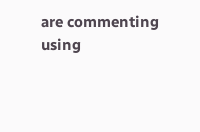are commenting using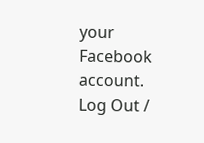your Facebook account. Log Out /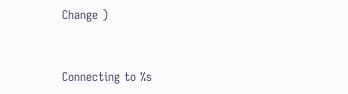Change )


Connecting to %s